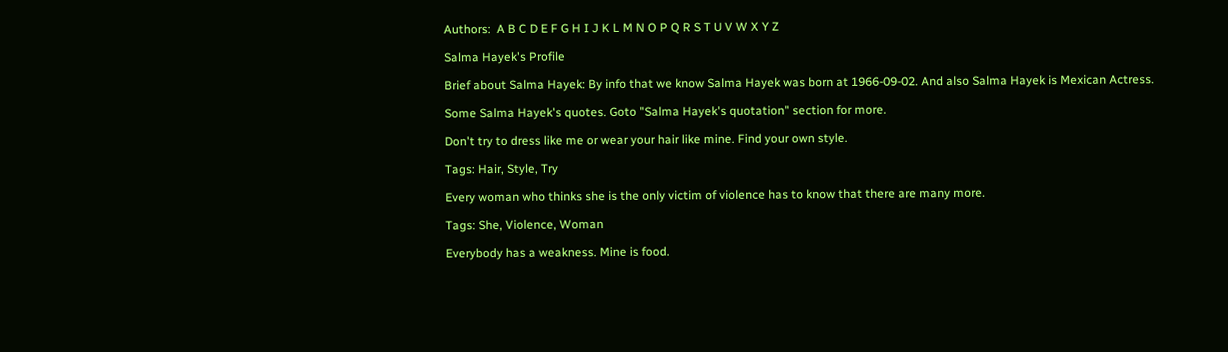Authors:  A B C D E F G H I J K L M N O P Q R S T U V W X Y Z

Salma Hayek's Profile

Brief about Salma Hayek: By info that we know Salma Hayek was born at 1966-09-02. And also Salma Hayek is Mexican Actress.

Some Salma Hayek's quotes. Goto "Salma Hayek's quotation" section for more.

Don't try to dress like me or wear your hair like mine. Find your own style.

Tags: Hair, Style, Try

Every woman who thinks she is the only victim of violence has to know that there are many more.

Tags: She, Violence, Woman

Everybody has a weakness. Mine is food.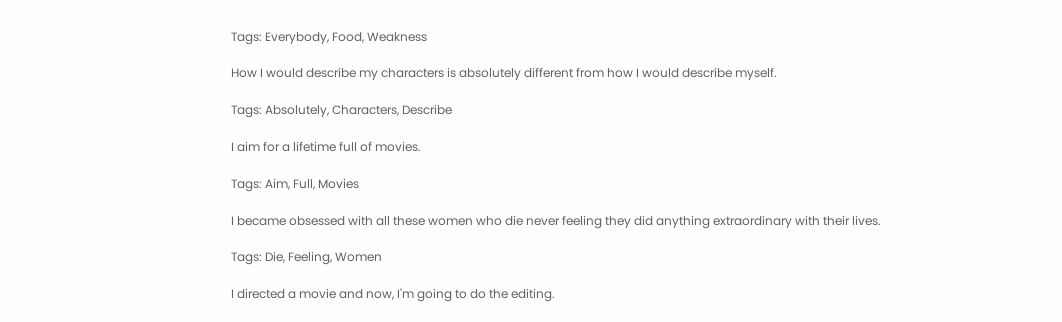Tags: Everybody, Food, Weakness

How I would describe my characters is absolutely different from how I would describe myself.

Tags: Absolutely, Characters, Describe

I aim for a lifetime full of movies.

Tags: Aim, Full, Movies

I became obsessed with all these women who die never feeling they did anything extraordinary with their lives.

Tags: Die, Feeling, Women

I directed a movie and now, I'm going to do the editing.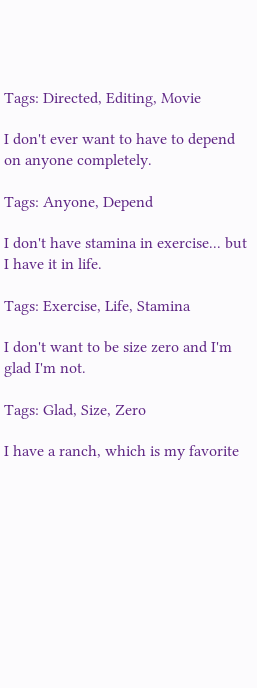Tags: Directed, Editing, Movie

I don't ever want to have to depend on anyone completely.

Tags: Anyone, Depend

I don't have stamina in exercise... but I have it in life.

Tags: Exercise, Life, Stamina

I don't want to be size zero and I'm glad I'm not.

Tags: Glad, Size, Zero

I have a ranch, which is my favorite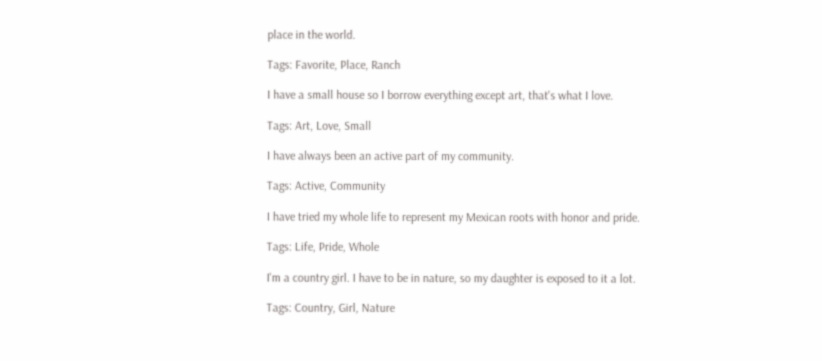place in the world.

Tags: Favorite, Place, Ranch

I have a small house so I borrow everything except art, that's what I love.

Tags: Art, Love, Small

I have always been an active part of my community.

Tags: Active, Community

I have tried my whole life to represent my Mexican roots with honor and pride.

Tags: Life, Pride, Whole

I'm a country girl. I have to be in nature, so my daughter is exposed to it a lot.

Tags: Country, Girl, Nature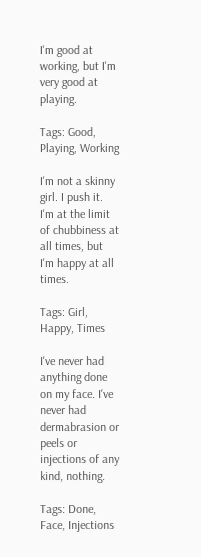I'm good at working, but I'm very good at playing.

Tags: Good, Playing, Working

I'm not a skinny girl. I push it. I'm at the limit of chubbiness at all times, but I'm happy at all times.

Tags: Girl, Happy, Times

I've never had anything done on my face. I've never had dermabrasion or peels or injections of any kind, nothing.

Tags: Done, Face, Injections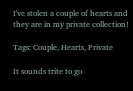I've stolen a couple of hearts and they are in my private collection!

Tags: Couple, Hearts, Private

It sounds trite to go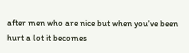after men who are nice but when you've been hurt a lot it becomes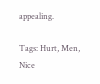appealing.

Tags: Hurt, Men, Nice